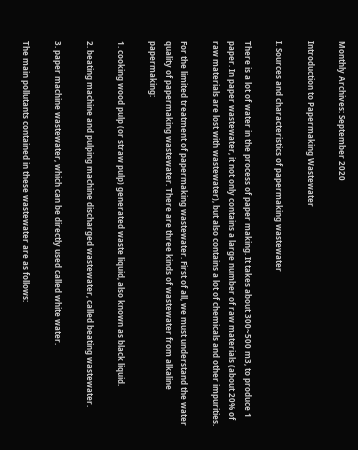Monthly Archives: September 2020

Introduction to Papermaking Wastewater

I. Sources and characteristics of papermaking wastewater

There is a lot of water in the process of paper making. It takes about 300~500 m3, to produce 1 paper. In paper wastewater, it not only contains a large number of raw materials (about 20% of raw materials are lost with wastewater), but also contains a lot of chemicals and other impurities.

For the limited treatment of papermaking wastewater. First of all, we must understand the water quality of papermaking wastewater. There are three kinds of wastewater from alkaline papermaking:

1. cooking wood pulp (or straw pulp) generated waste liquid, also known as black liquid.

2. beating machine and pulping machine discharged wastewater, called beating wastewater.

3. paper machine wastewater, which can be directly used called white water.

The main pollutants contained in these wastewater are as follows: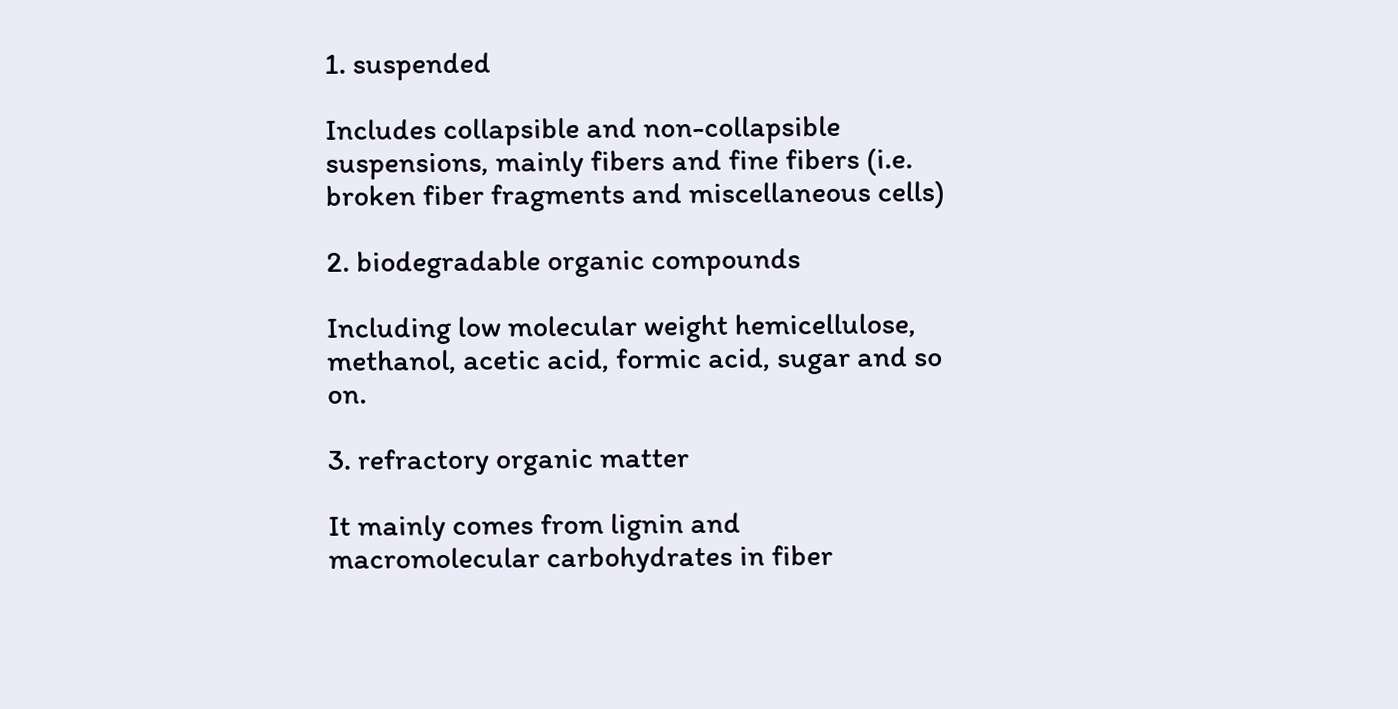1. suspended

Includes collapsible and non-collapsible suspensions, mainly fibers and fine fibers (i.e. broken fiber fragments and miscellaneous cells)

2. biodegradable organic compounds

Including low molecular weight hemicellulose, methanol, acetic acid, formic acid, sugar and so on.

3. refractory organic matter

It mainly comes from lignin and macromolecular carbohydrates in fiber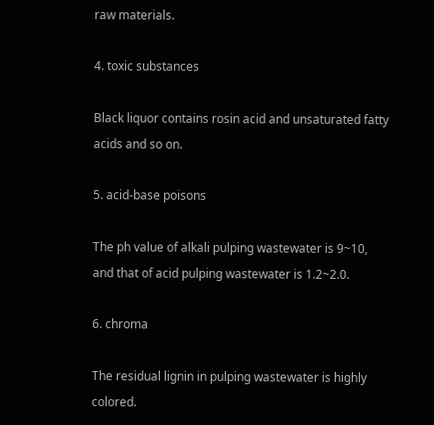raw materials.

4. toxic substances

Black liquor contains rosin acid and unsaturated fatty acids and so on.

5. acid-base poisons

The ph value of alkali pulping wastewater is 9~10, and that of acid pulping wastewater is 1.2~2.0.

6. chroma

The residual lignin in pulping wastewater is highly colored.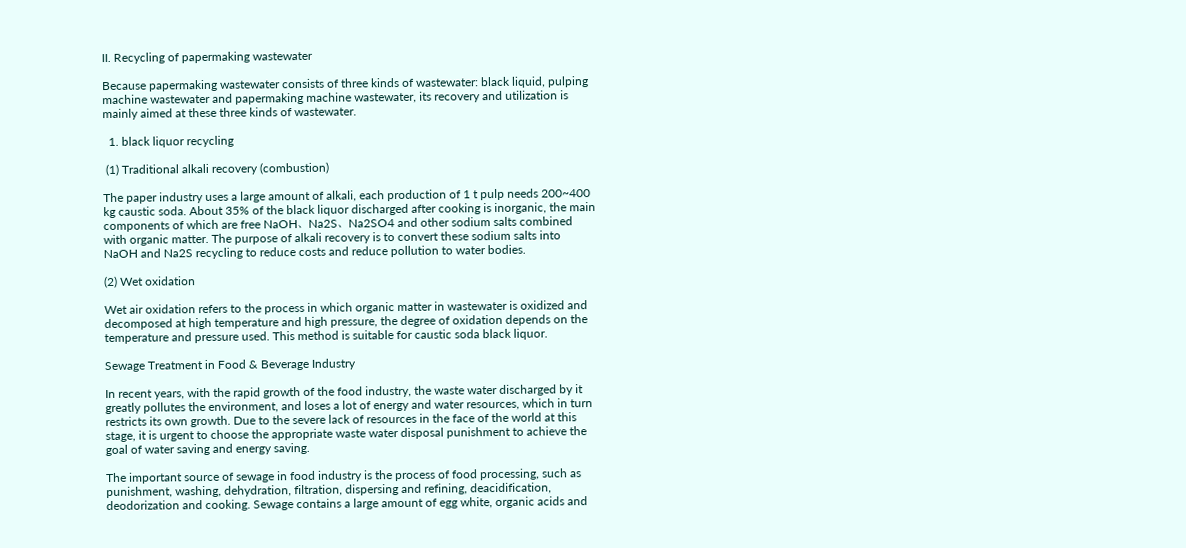II. Recycling of papermaking wastewater

Because papermaking wastewater consists of three kinds of wastewater: black liquid, pulping machine wastewater and papermaking machine wastewater, its recovery and utilization is mainly aimed at these three kinds of wastewater.

  1. black liquor recycling

 (1) Traditional alkali recovery (combustion)

The paper industry uses a large amount of alkali, each production of 1 t pulp needs 200~400 kg caustic soda. About 35% of the black liquor discharged after cooking is inorganic, the main components of which are free NaOH、Na2S、Na2SO4 and other sodium salts combined with organic matter. The purpose of alkali recovery is to convert these sodium salts into NaOH and Na2S recycling to reduce costs and reduce pollution to water bodies.

(2) Wet oxidation

Wet air oxidation refers to the process in which organic matter in wastewater is oxidized and decomposed at high temperature and high pressure, the degree of oxidation depends on the temperature and pressure used. This method is suitable for caustic soda black liquor.

Sewage Treatment in Food & Beverage Industry

In recent years, with the rapid growth of the food industry, the waste water discharged by it greatly pollutes the environment, and loses a lot of energy and water resources, which in turn restricts its own growth. Due to the severe lack of resources in the face of the world at this stage, it is urgent to choose the appropriate waste water disposal punishment to achieve the goal of water saving and energy saving.

The important source of sewage in food industry is the process of food processing, such as punishment, washing, dehydration, filtration, dispersing and refining, deacidification, deodorization and cooking. Sewage contains a large amount of egg white, organic acids and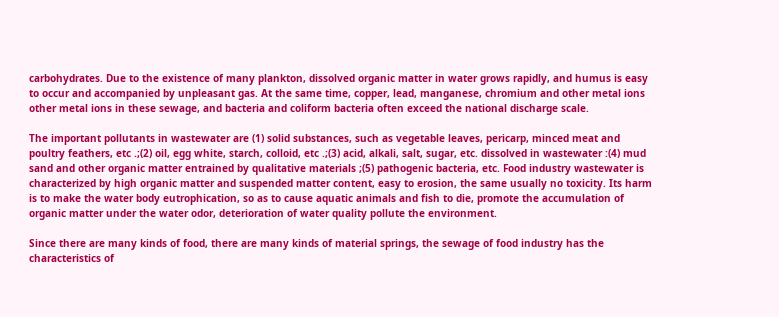carbohydrates. Due to the existence of many plankton, dissolved organic matter in water grows rapidly, and humus is easy to occur and accompanied by unpleasant gas. At the same time, copper, lead, manganese, chromium and other metal ions other metal ions in these sewage, and bacteria and coliform bacteria often exceed the national discharge scale.

The important pollutants in wastewater are (1) solid substances, such as vegetable leaves, pericarp, minced meat and poultry feathers, etc .;(2) oil, egg white, starch, colloid, etc .;(3) acid, alkali, salt, sugar, etc. dissolved in wastewater :(4) mud sand and other organic matter entrained by qualitative materials ;(5) pathogenic bacteria, etc. Food industry wastewater is characterized by high organic matter and suspended matter content, easy to erosion, the same usually no toxicity. Its harm is to make the water body eutrophication, so as to cause aquatic animals and fish to die, promote the accumulation of organic matter under the water odor, deterioration of water quality pollute the environment.

Since there are many kinds of food, there are many kinds of material springs, the sewage of food industry has the characteristics of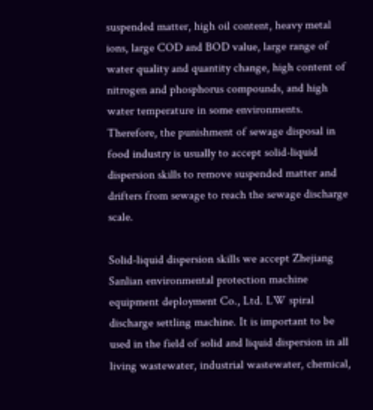suspended matter, high oil content, heavy metal ions, large COD and BOD value, large range of water quality and quantity change, high content of nitrogen and phosphorus compounds, and high water temperature in some environments. Therefore, the punishment of sewage disposal in food industry is usually to accept solid-liquid dispersion skills to remove suspended matter and drifters from sewage to reach the sewage discharge scale.

Solid-liquid dispersion skills we accept Zhejiang Sanlian environmental protection machine equipment deployment Co., Ltd. LW spiral discharge settling machine. It is important to be used in the field of solid and liquid dispersion in all living wastewater, industrial wastewater, chemical,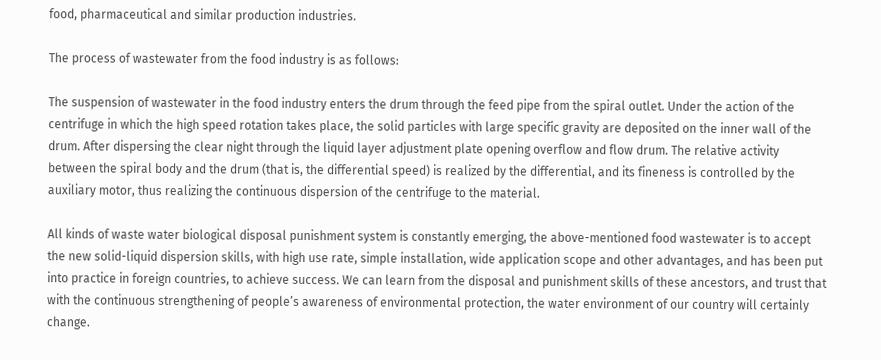food, pharmaceutical and similar production industries.

The process of wastewater from the food industry is as follows:

The suspension of wastewater in the food industry enters the drum through the feed pipe from the spiral outlet. Under the action of the centrifuge in which the high speed rotation takes place, the solid particles with large specific gravity are deposited on the inner wall of the drum. After dispersing the clear night through the liquid layer adjustment plate opening overflow and flow drum. The relative activity between the spiral body and the drum (that is, the differential speed) is realized by the differential, and its fineness is controlled by the auxiliary motor, thus realizing the continuous dispersion of the centrifuge to the material.

All kinds of waste water biological disposal punishment system is constantly emerging, the above-mentioned food wastewater is to accept the new solid-liquid dispersion skills, with high use rate, simple installation, wide application scope and other advantages, and has been put into practice in foreign countries, to achieve success. We can learn from the disposal and punishment skills of these ancestors, and trust that with the continuous strengthening of people’s awareness of environmental protection, the water environment of our country will certainly change.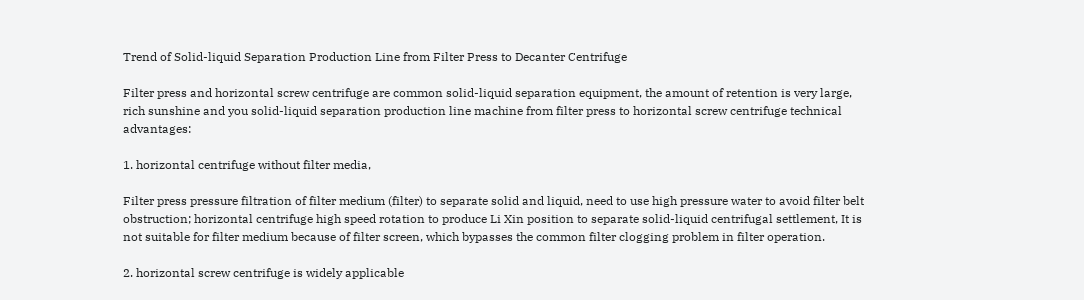Trend of Solid-liquid Separation Production Line from Filter Press to Decanter Centrifuge

Filter press and horizontal screw centrifuge are common solid-liquid separation equipment, the amount of retention is very large, rich sunshine and you solid-liquid separation production line machine from filter press to horizontal screw centrifuge technical advantages:

1. horizontal centrifuge without filter media,

Filter press pressure filtration of filter medium (filter) to separate solid and liquid, need to use high pressure water to avoid filter belt obstruction; horizontal centrifuge high speed rotation to produce Li Xin position to separate solid-liquid centrifugal settlement, It is not suitable for filter medium because of filter screen, which bypasses the common filter clogging problem in filter operation.

2. horizontal screw centrifuge is widely applicable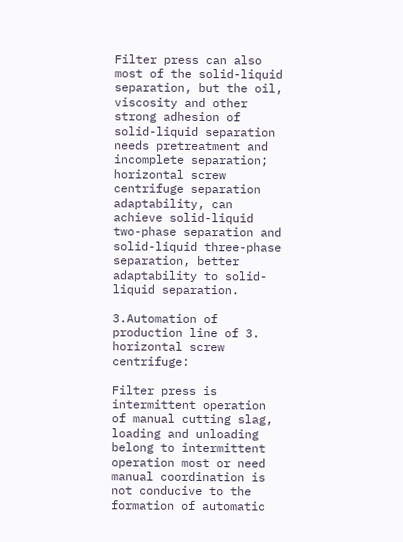Filter press can also most of the solid-liquid separation, but the oil, viscosity and other strong adhesion of solid-liquid separation needs pretreatment and incomplete separation; horizontal screw centrifuge separation adaptability, can achieve solid-liquid two-phase separation and solid-liquid three-phase separation, better adaptability to solid-liquid separation.

3.Automation of production line of 3. horizontal screw centrifuge:

Filter press is intermittent operation of manual cutting slag, loading and unloading belong to intermittent operation most or need manual coordination is not conducive to the formation of automatic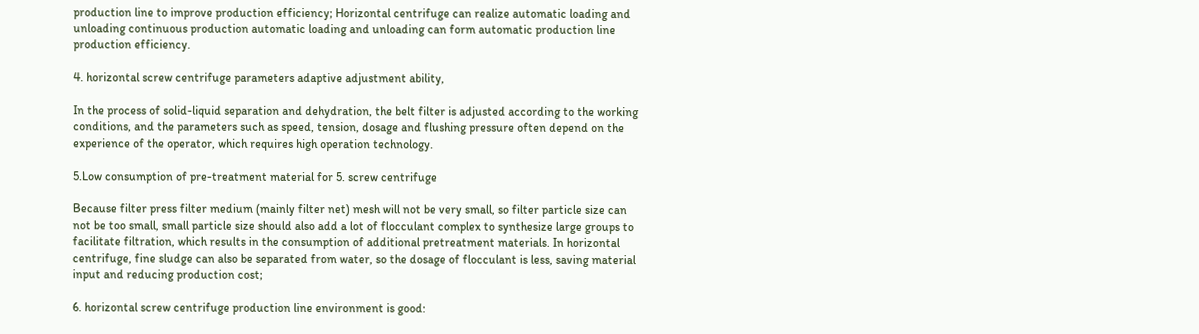production line to improve production efficiency; Horizontal centrifuge can realize automatic loading and unloading continuous production automatic loading and unloading can form automatic production line production efficiency.

4. horizontal screw centrifuge parameters adaptive adjustment ability,

In the process of solid-liquid separation and dehydration, the belt filter is adjusted according to the working conditions, and the parameters such as speed, tension, dosage and flushing pressure often depend on the experience of the operator, which requires high operation technology.

5.Low consumption of pre-treatment material for 5. screw centrifuge

Because filter press filter medium (mainly filter net) mesh will not be very small, so filter particle size can not be too small, small particle size should also add a lot of flocculant complex to synthesize large groups to facilitate filtration, which results in the consumption of additional pretreatment materials. In horizontal centrifuge, fine sludge can also be separated from water, so the dosage of flocculant is less, saving material input and reducing production cost;

6. horizontal screw centrifuge production line environment is good: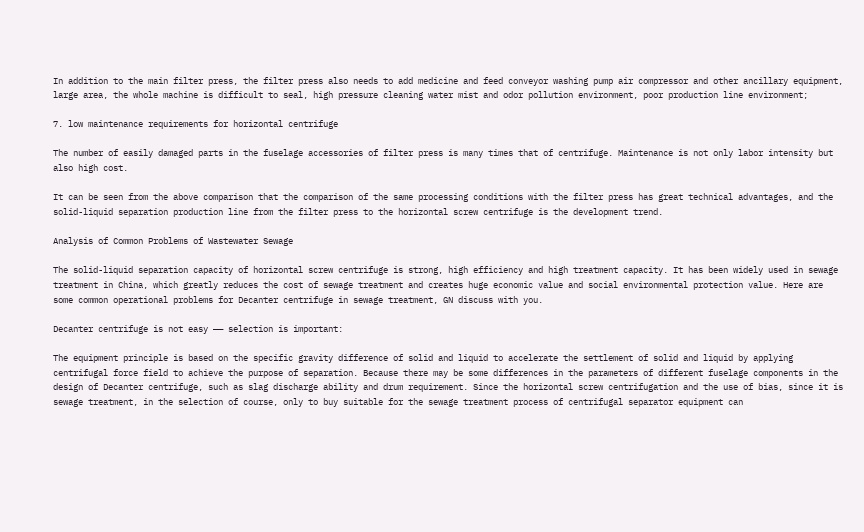In addition to the main filter press, the filter press also needs to add medicine and feed conveyor washing pump air compressor and other ancillary equipment, large area, the whole machine is difficult to seal, high pressure cleaning water mist and odor pollution environment, poor production line environment;

7. low maintenance requirements for horizontal centrifuge

The number of easily damaged parts in the fuselage accessories of filter press is many times that of centrifuge. Maintenance is not only labor intensity but also high cost.

It can be seen from the above comparison that the comparison of the same processing conditions with the filter press has great technical advantages, and the solid-liquid separation production line from the filter press to the horizontal screw centrifuge is the development trend.

Analysis of Common Problems of Wastewater Sewage

The solid-liquid separation capacity of horizontal screw centrifuge is strong, high efficiency and high treatment capacity. It has been widely used in sewage treatment in China, which greatly reduces the cost of sewage treatment and creates huge economic value and social environmental protection value. Here are some common operational problems for Decanter centrifuge in sewage treatment, GN discuss with you.

Decanter centrifuge is not easy —— selection is important:

The equipment principle is based on the specific gravity difference of solid and liquid to accelerate the settlement of solid and liquid by applying centrifugal force field to achieve the purpose of separation. Because there may be some differences in the parameters of different fuselage components in the design of Decanter centrifuge, such as slag discharge ability and drum requirement. Since the horizontal screw centrifugation and the use of bias, since it is sewage treatment, in the selection of course, only to buy suitable for the sewage treatment process of centrifugal separator equipment can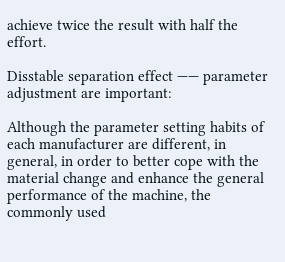achieve twice the result with half the effort.

Disstable separation effect —— parameter adjustment are important:

Although the parameter setting habits of each manufacturer are different, in general, in order to better cope with the material change and enhance the general performance of the machine, the commonly used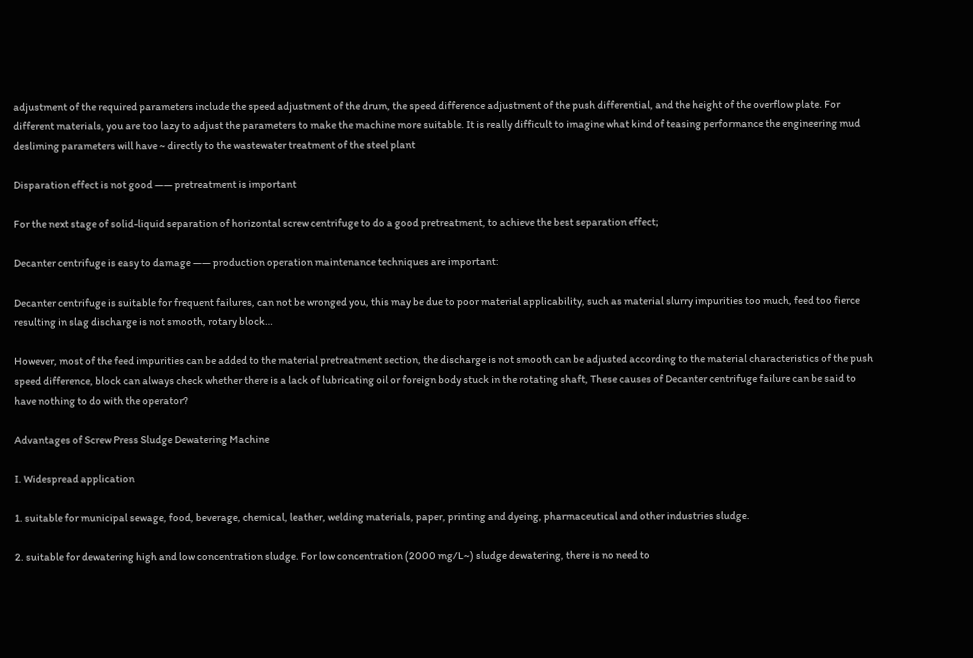adjustment of the required parameters include the speed adjustment of the drum, the speed difference adjustment of the push differential, and the height of the overflow plate. For different materials, you are too lazy to adjust the parameters to make the machine more suitable. It is really difficult to imagine what kind of teasing performance the engineering mud desliming parameters will have ~ directly to the wastewater treatment of the steel plant

Disparation effect is not good —— pretreatment is important

For the next stage of solid-liquid separation of horizontal screw centrifuge to do a good pretreatment, to achieve the best separation effect;

Decanter centrifuge is easy to damage —— production operation maintenance techniques are important:

Decanter centrifuge is suitable for frequent failures, can not be wronged you, this may be due to poor material applicability, such as material slurry impurities too much, feed too fierce resulting in slag discharge is not smooth, rotary block…

However, most of the feed impurities can be added to the material pretreatment section, the discharge is not smooth can be adjusted according to the material characteristics of the push speed difference, block can always check whether there is a lack of lubricating oil or foreign body stuck in the rotating shaft, These causes of Decanter centrifuge failure can be said to have nothing to do with the operator?

Advantages of Screw Press Sludge Dewatering Machine

I. Widespread application

1. suitable for municipal sewage, food, beverage, chemical, leather, welding materials, paper, printing and dyeing, pharmaceutical and other industries sludge.

2. suitable for dewatering high and low concentration sludge. For low concentration (2000 mg/L~) sludge dewatering, there is no need to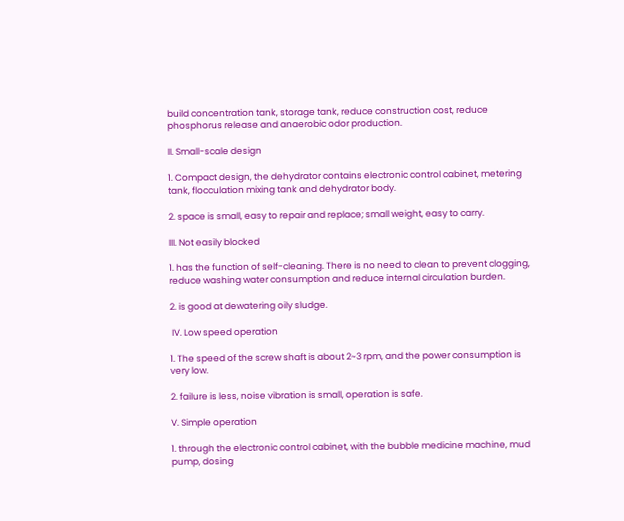build concentration tank, storage tank, reduce construction cost, reduce phosphorus release and anaerobic odor production.

II. Small-scale design

1. Compact design, the dehydrator contains electronic control cabinet, metering tank, flocculation mixing tank and dehydrator body.

2. space is small, easy to repair and replace; small weight, easy to carry.

III. Not easily blocked

1. has the function of self-cleaning. There is no need to clean to prevent clogging, reduce washing water consumption and reduce internal circulation burden.

2. is good at dewatering oily sludge.

 IV. Low speed operation

1. The speed of the screw shaft is about 2~3 rpm, and the power consumption is very low.

2. failure is less, noise vibration is small, operation is safe.

V. Simple operation

1. through the electronic control cabinet, with the bubble medicine machine, mud pump, dosing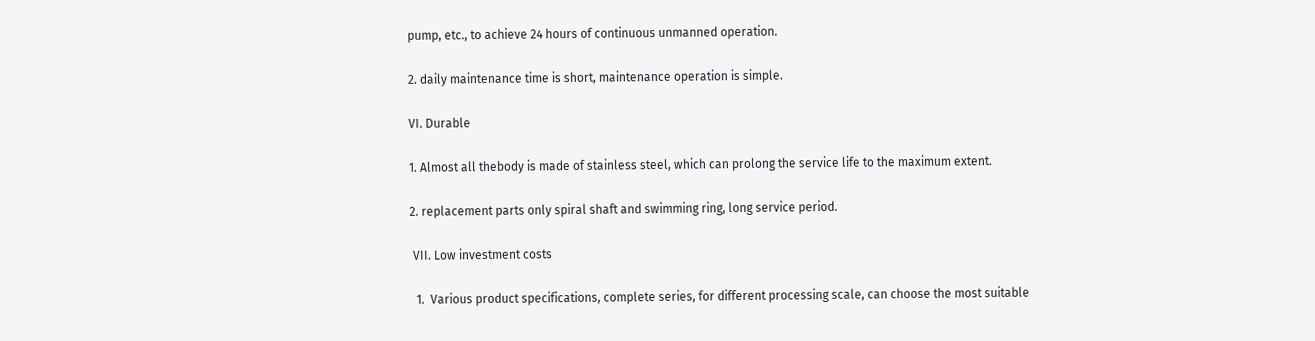pump, etc., to achieve 24 hours of continuous unmanned operation.

2. daily maintenance time is short, maintenance operation is simple.

VI. Durable

1. Almost all thebody is made of stainless steel, which can prolong the service life to the maximum extent.

2. replacement parts only spiral shaft and swimming ring, long service period.

 VII. Low investment costs

  1.  Various product specifications, complete series, for different processing scale, can choose the most suitable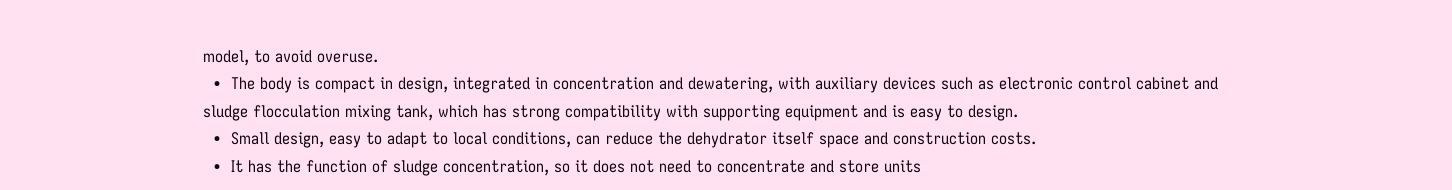model, to avoid overuse.
  •  The body is compact in design, integrated in concentration and dewatering, with auxiliary devices such as electronic control cabinet and sludge flocculation mixing tank, which has strong compatibility with supporting equipment and is easy to design.
  •  Small design, easy to adapt to local conditions, can reduce the dehydrator itself space and construction costs.
  •  It has the function of sludge concentration, so it does not need to concentrate and store units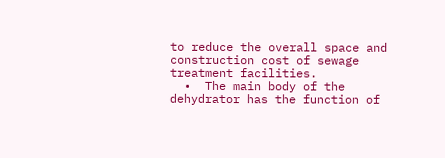to reduce the overall space and construction cost of sewage treatment facilities.
  •  The main body of the dehydrator has the function of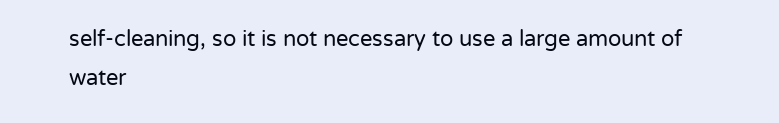self-cleaning, so it is not necessary to use a large amount of water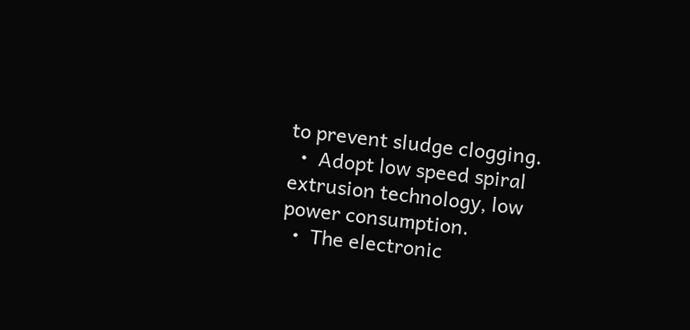to prevent sludge clogging.
  •  Adopt low speed spiral extrusion technology, low power consumption.
  •  The electronic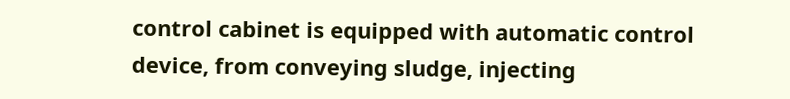control cabinet is equipped with automatic control device, from conveying sludge, injecting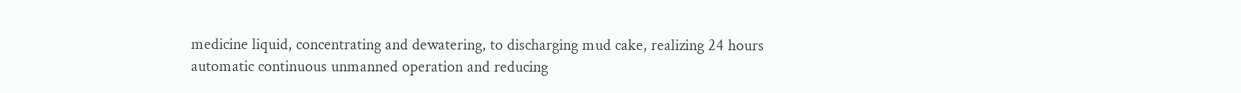medicine liquid, concentrating and dewatering, to discharging mud cake, realizing 24 hours automatic continuous unmanned operation and reducing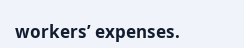workers’ expenses.